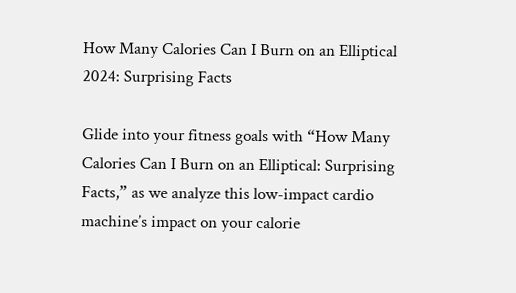How Many Calories Can I Burn on an Elliptical 2024: Surprising Facts

Glide into your fitness goals with “How Many Calories Can I Burn on an Elliptical: Surprising Facts,” as we analyze this low-impact cardio machine’s impact on your calorie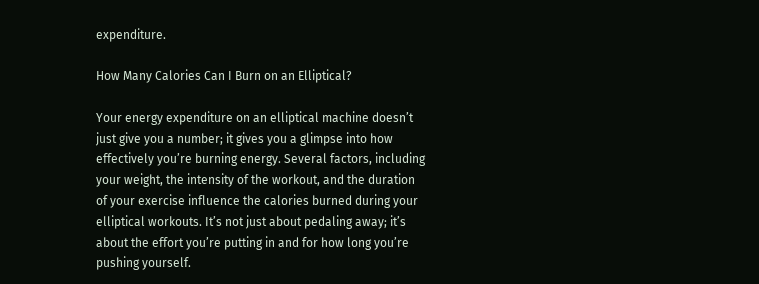expenditure.

How Many Calories Can I Burn on an Elliptical?

Your energy expenditure on an elliptical machine doesn’t just give you a number; it gives you a glimpse into how effectively you’re burning energy. Several factors, including your weight, the intensity of the workout, and the duration of your exercise influence the calories burned during your elliptical workouts. It’s not just about pedaling away; it’s about the effort you’re putting in and for how long you’re pushing yourself.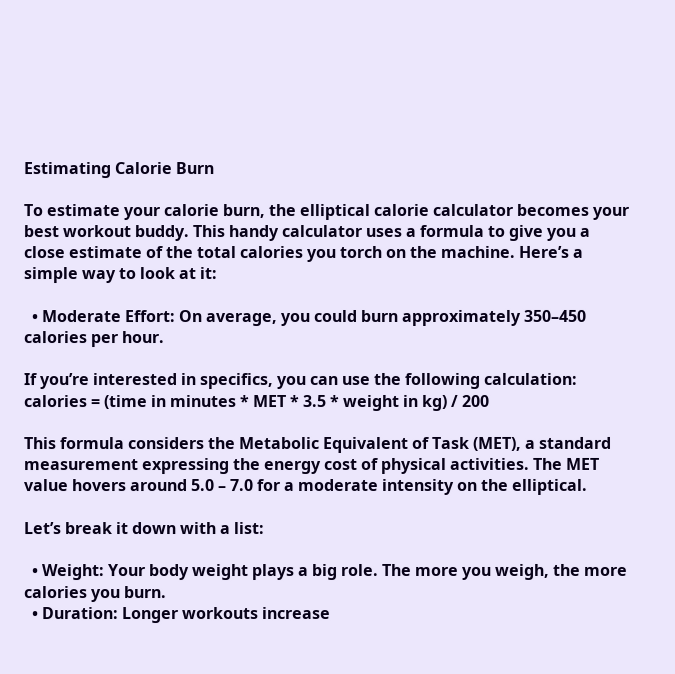Estimating Calorie Burn

To estimate your calorie burn, the elliptical calorie calculator becomes your best workout buddy. This handy calculator uses a formula to give you a close estimate of the total calories you torch on the machine. Here’s a simple way to look at it:

  • Moderate Effort: On average, you could burn approximately 350–450 calories per hour.

If you’re interested in specifics, you can use the following calculation:
calories = (time in minutes * MET * 3.5 * weight in kg) / 200

This formula considers the Metabolic Equivalent of Task (MET), a standard measurement expressing the energy cost of physical activities. The MET value hovers around 5.0 – 7.0 for a moderate intensity on the elliptical.

Let’s break it down with a list:

  • Weight: Your body weight plays a big role. The more you weigh, the more calories you burn.
  • Duration: Longer workouts increase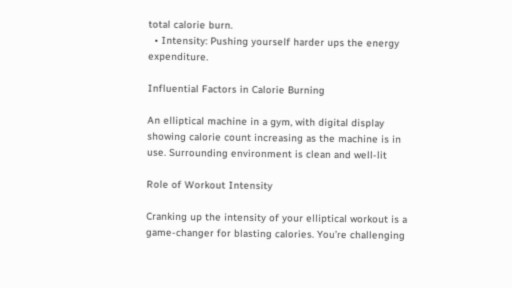total calorie burn.
  • Intensity: Pushing yourself harder ups the energy expenditure.

Influential Factors in Calorie Burning

An elliptical machine in a gym, with digital display showing calorie count increasing as the machine is in use. Surrounding environment is clean and well-lit

Role of Workout Intensity

Cranking up the intensity of your elliptical workout is a game-changer for blasting calories. You’re challenging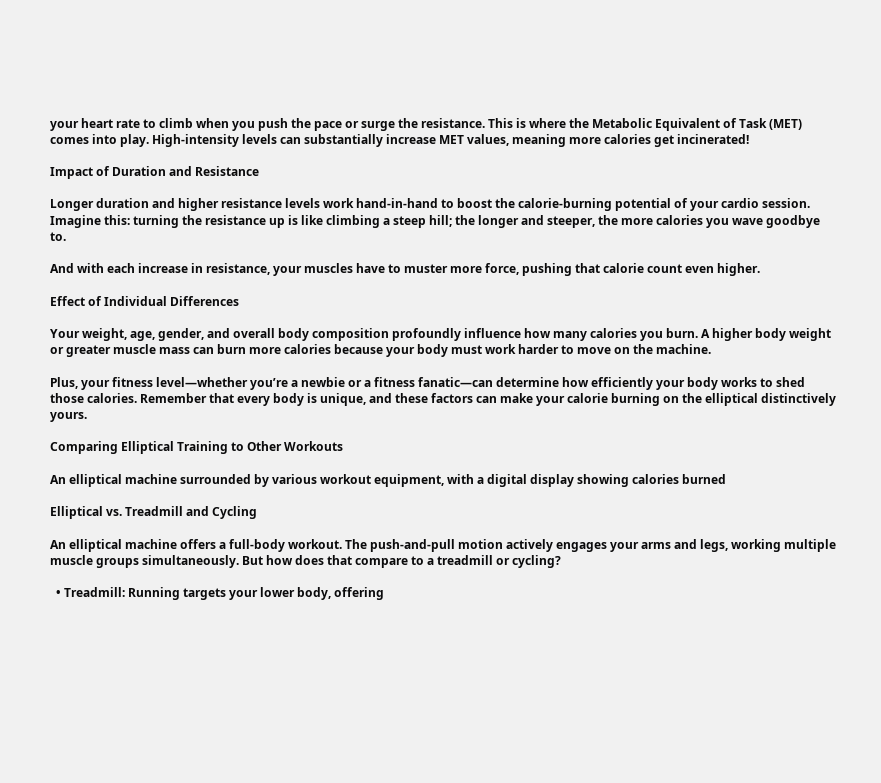your heart rate to climb when you push the pace or surge the resistance. This is where the Metabolic Equivalent of Task (MET) comes into play. High-intensity levels can substantially increase MET values, meaning more calories get incinerated!

Impact of Duration and Resistance

Longer duration and higher resistance levels work hand-in-hand to boost the calorie-burning potential of your cardio session. Imagine this: turning the resistance up is like climbing a steep hill; the longer and steeper, the more calories you wave goodbye to.

And with each increase in resistance, your muscles have to muster more force, pushing that calorie count even higher.

Effect of Individual Differences

Your weight, age, gender, and overall body composition profoundly influence how many calories you burn. A higher body weight or greater muscle mass can burn more calories because your body must work harder to move on the machine.

Plus, your fitness level—whether you’re a newbie or a fitness fanatic—can determine how efficiently your body works to shed those calories. Remember that every body is unique, and these factors can make your calorie burning on the elliptical distinctively yours.

Comparing Elliptical Training to Other Workouts

An elliptical machine surrounded by various workout equipment, with a digital display showing calories burned

Elliptical vs. Treadmill and Cycling

An elliptical machine offers a full-body workout. The push-and-pull motion actively engages your arms and legs, working multiple muscle groups simultaneously. But how does that compare to a treadmill or cycling?

  • Treadmill: Running targets your lower body, offering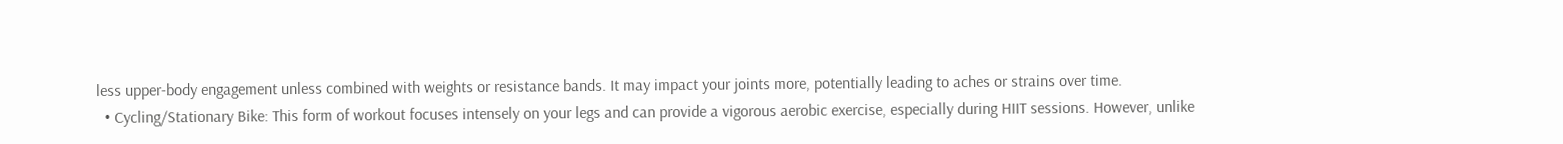less upper-body engagement unless combined with weights or resistance bands. It may impact your joints more, potentially leading to aches or strains over time.
  • Cycling/Stationary Bike: This form of workout focuses intensely on your legs and can provide a vigorous aerobic exercise, especially during HIIT sessions. However, unlike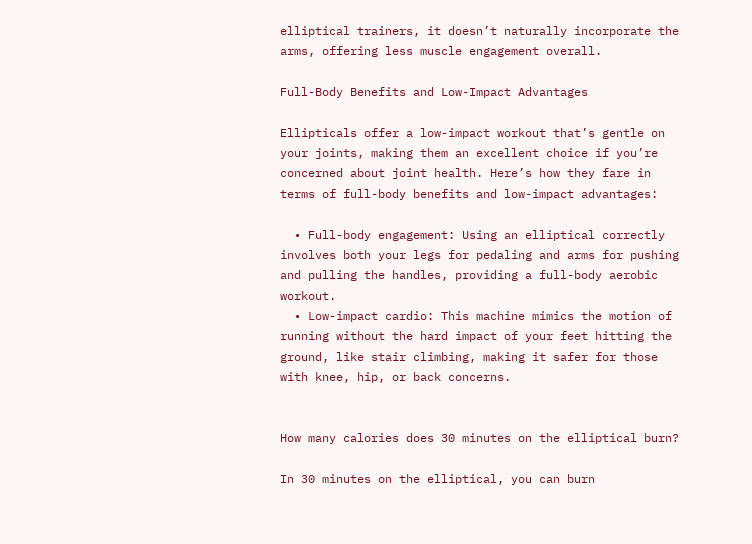elliptical trainers, it doesn’t naturally incorporate the arms, offering less muscle engagement overall.

Full-Body Benefits and Low-Impact Advantages

Ellipticals offer a low-impact workout that’s gentle on your joints, making them an excellent choice if you’re concerned about joint health. Here’s how they fare in terms of full-body benefits and low-impact advantages:

  • Full-body engagement: Using an elliptical correctly involves both your legs for pedaling and arms for pushing and pulling the handles, providing a full-body aerobic workout.
  • Low-impact cardio: This machine mimics the motion of running without the hard impact of your feet hitting the ground, like stair climbing, making it safer for those with knee, hip, or back concerns.


How many calories does 30 minutes on the elliptical burn?

In 30 minutes on the elliptical, you can burn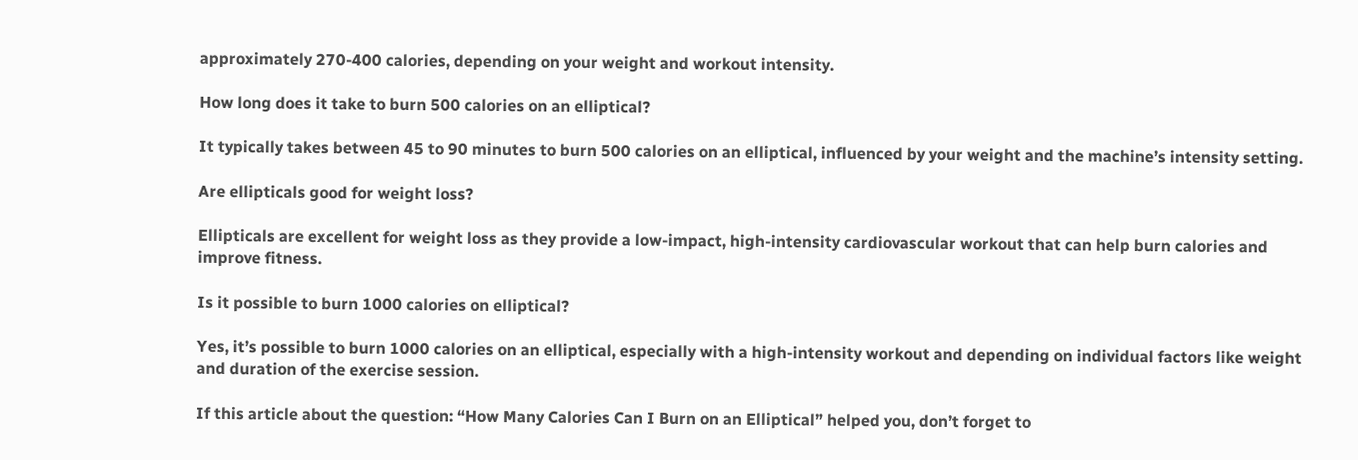approximately 270-400 calories, depending on your weight and workout intensity.

How long does it take to burn 500 calories on an elliptical?

It typically takes between 45 to 90 minutes to burn 500 calories on an elliptical, influenced by your weight and the machine’s intensity setting.

Are ellipticals good for weight loss?

Ellipticals are excellent for weight loss as they provide a low-impact, high-intensity cardiovascular workout that can help burn calories and improve fitness.

Is it possible to burn 1000 calories on elliptical?

Yes, it’s possible to burn 1000 calories on an elliptical, especially with a high-intensity workout and depending on individual factors like weight and duration of the exercise session.

If this article about the question: “How Many Calories Can I Burn on an Elliptical” helped you, don’t forget to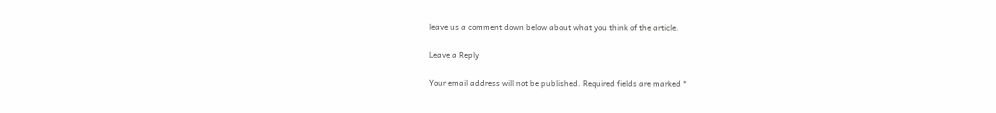leave us a comment down below about what you think of the article.

Leave a Reply

Your email address will not be published. Required fields are marked *